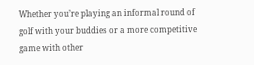Whether you’re playing an informal round of golf with your buddies or a more competitive game with other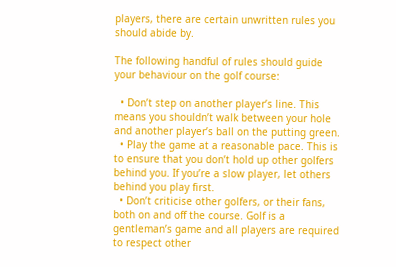players, there are certain unwritten rules you should abide by.

The following handful of rules should guide your behaviour on the golf course:

  • Don’t step on another player’s line. This means you shouldn’t walk between your hole and another player’s ball on the putting green.
  • Play the game at a reasonable pace. This is to ensure that you don’t hold up other golfers behind you. If you’re a slow player, let others behind you play first.
  • Don’t criticise other golfers, or their fans, both on and off the course. Golf is a gentleman’s game and all players are required to respect other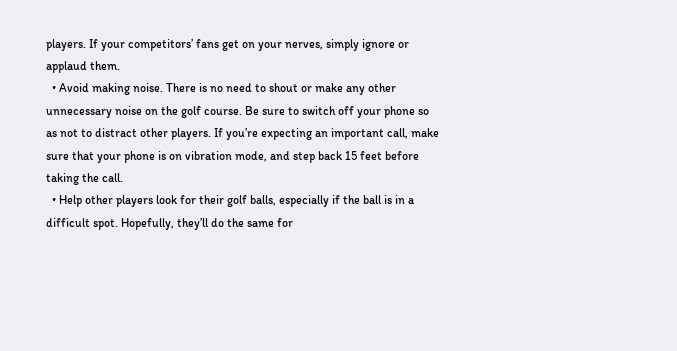players. If your competitors’ fans get on your nerves, simply ignore or applaud them.
  • Avoid making noise. There is no need to shout or make any other unnecessary noise on the golf course. Be sure to switch off your phone so as not to distract other players. If you’re expecting an important call, make sure that your phone is on vibration mode, and step back 15 feet before taking the call.
  • Help other players look for their golf balls, especially if the ball is in a difficult spot. Hopefully, they’ll do the same for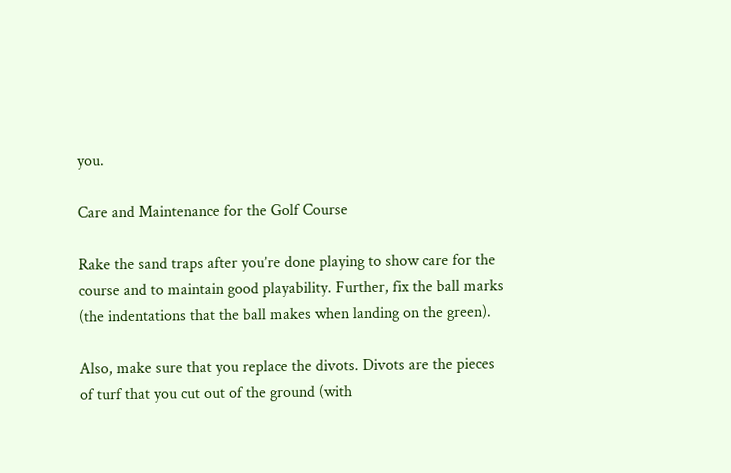you.

Care and Maintenance for the Golf Course

Rake the sand traps after you’re done playing to show care for the course and to maintain good playability. Further, fix the ball marks (the indentations that the ball makes when landing on the green).

Also, make sure that you replace the divots. Divots are the pieces of turf that you cut out of the ground (with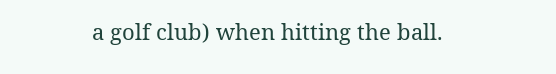a golf club) when hitting the ball.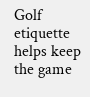Golf etiquette helps keep the game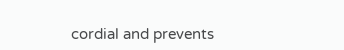cordial and prevents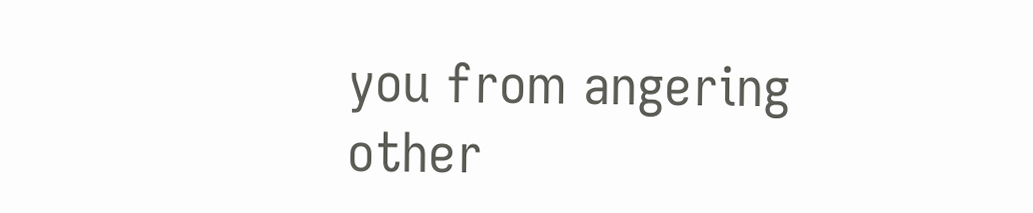you from angering other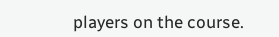players on the course.